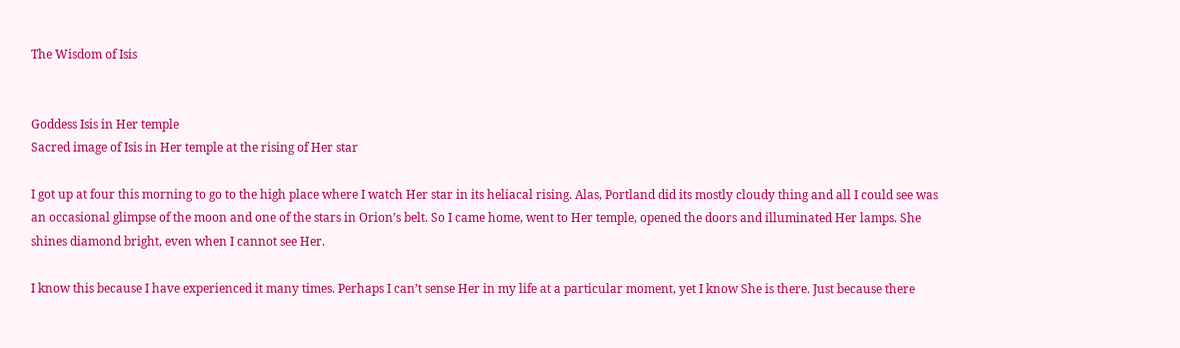The Wisdom of Isis


Goddess Isis in Her temple
Sacred image of Isis in Her temple at the rising of Her star

I got up at four this morning to go to the high place where I watch Her star in its heliacal rising. Alas, Portland did its mostly cloudy thing and all I could see was an occasional glimpse of the moon and one of the stars in Orion’s belt. So I came home, went to Her temple, opened the doors and illuminated Her lamps. She shines diamond bright, even when I cannot see Her.

I know this because I have experienced it many times. Perhaps I can’t sense Her in my life at a particular moment, yet I know She is there. Just because there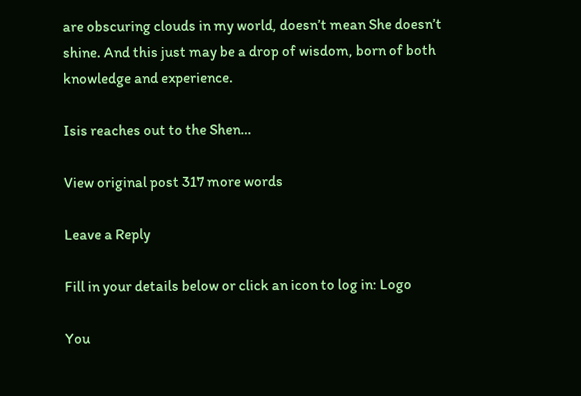are obscuring clouds in my world, doesn’t mean She doesn’t shine. And this just may be a drop of wisdom, born of both knowledge and experience.

Isis reaches out to the Shen…

View original post 317 more words

Leave a Reply

Fill in your details below or click an icon to log in: Logo

You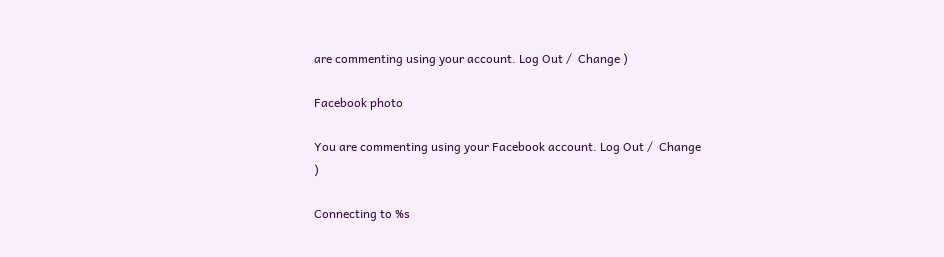are commenting using your account. Log Out /  Change )

Facebook photo

You are commenting using your Facebook account. Log Out /  Change )

Connecting to %s